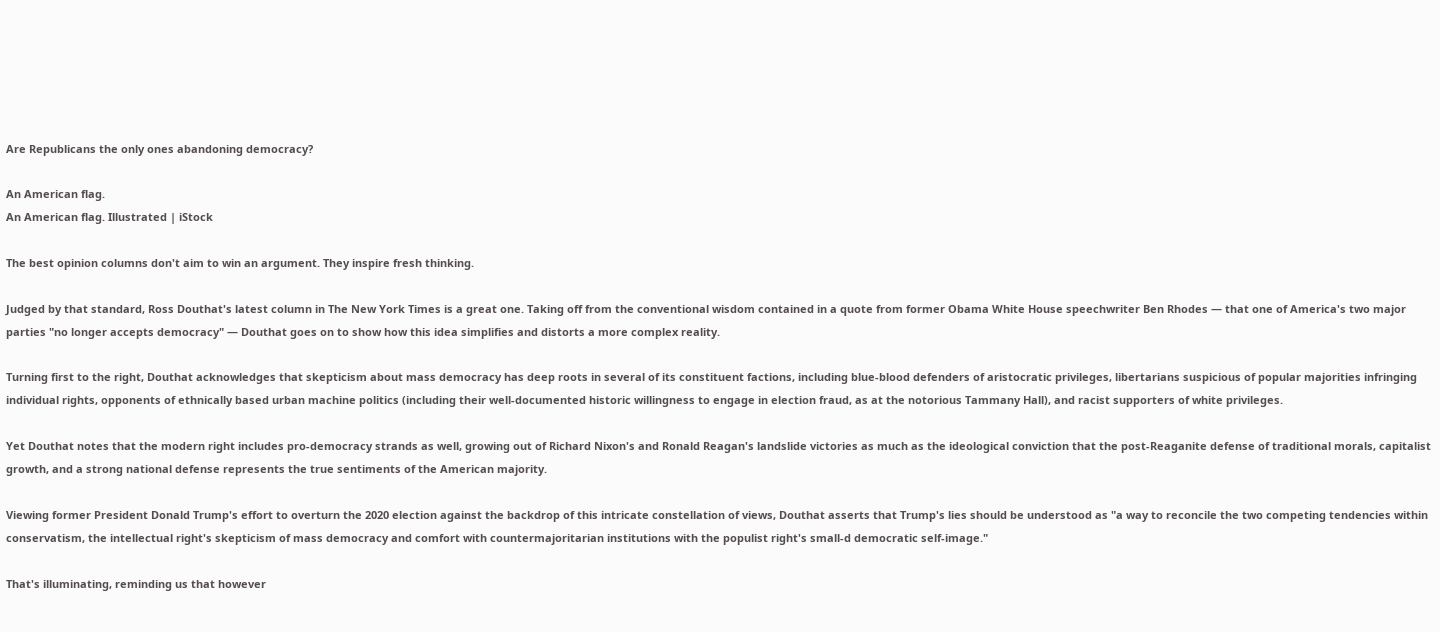Are Republicans the only ones abandoning democracy?

An American flag.
An American flag. Illustrated | iStock

The best opinion columns don't aim to win an argument. They inspire fresh thinking.

Judged by that standard, Ross Douthat's latest column in The New York Times is a great one. Taking off from the conventional wisdom contained in a quote from former Obama White House speechwriter Ben Rhodes — that one of America's two major parties "no longer accepts democracy" — Douthat goes on to show how this idea simplifies and distorts a more complex reality.

Turning first to the right, Douthat acknowledges that skepticism about mass democracy has deep roots in several of its constituent factions, including blue-blood defenders of aristocratic privileges, libertarians suspicious of popular majorities infringing individual rights, opponents of ethnically based urban machine politics (including their well-documented historic willingness to engage in election fraud, as at the notorious Tammany Hall), and racist supporters of white privileges.

Yet Douthat notes that the modern right includes pro-democracy strands as well, growing out of Richard Nixon's and Ronald Reagan's landslide victories as much as the ideological conviction that the post-Reaganite defense of traditional morals, capitalist growth, and a strong national defense represents the true sentiments of the American majority.

Viewing former President Donald Trump's effort to overturn the 2020 election against the backdrop of this intricate constellation of views, Douthat asserts that Trump's lies should be understood as "a way to reconcile the two competing tendencies within conservatism, the intellectual right's skepticism of mass democracy and comfort with countermajoritarian institutions with the populist right's small-d democratic self-image."

That's illuminating, reminding us that however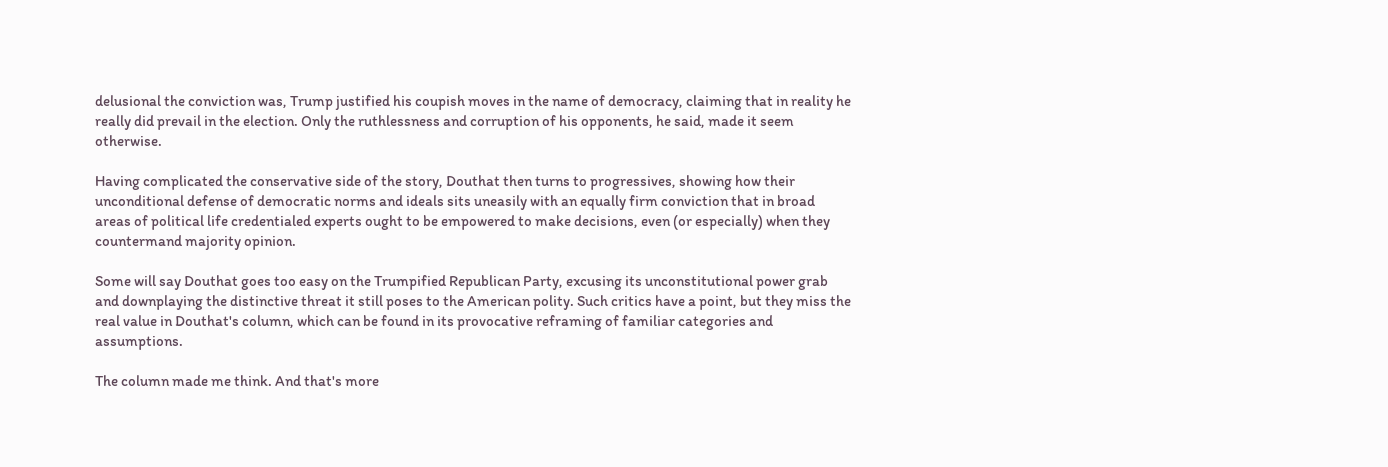delusional the conviction was, Trump justified his coupish moves in the name of democracy, claiming that in reality he really did prevail in the election. Only the ruthlessness and corruption of his opponents, he said, made it seem otherwise.

Having complicated the conservative side of the story, Douthat then turns to progressives, showing how their unconditional defense of democratic norms and ideals sits uneasily with an equally firm conviction that in broad areas of political life credentialed experts ought to be empowered to make decisions, even (or especially) when they countermand majority opinion.

Some will say Douthat goes too easy on the Trumpified Republican Party, excusing its unconstitutional power grab and downplaying the distinctive threat it still poses to the American polity. Such critics have a point, but they miss the real value in Douthat's column, which can be found in its provocative reframing of familiar categories and assumptions.

The column made me think. And that's more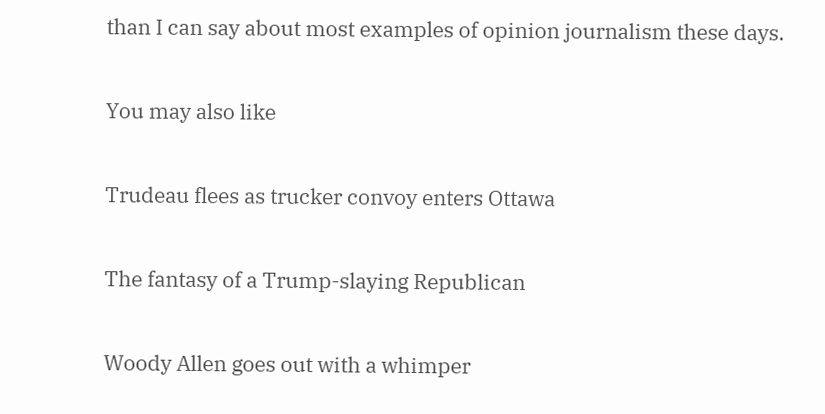than I can say about most examples of opinion journalism these days.

You may also like

Trudeau flees as trucker convoy enters Ottawa

The fantasy of a Trump-slaying Republican

Woody Allen goes out with a whimper